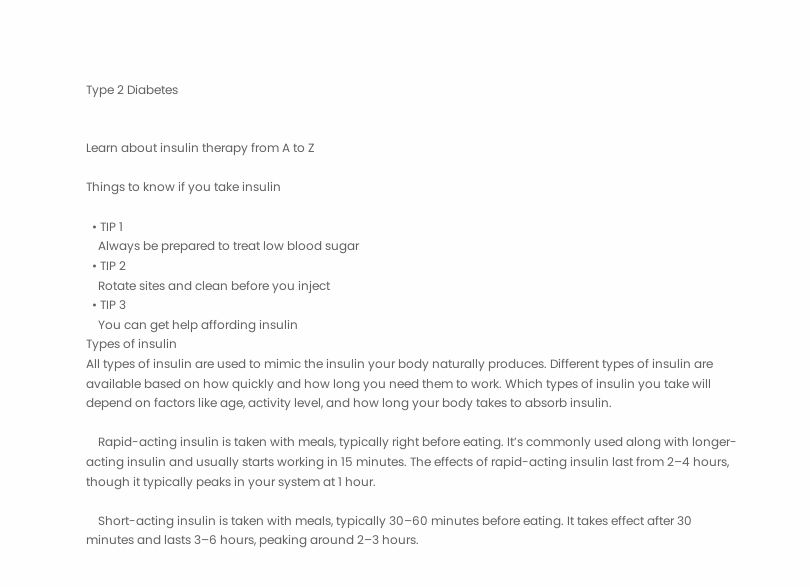Type 2 Diabetes


Learn about insulin therapy from A to Z

Things to know if you take insulin

  • TIP 1
    Always be prepared to treat low blood sugar
  • TIP 2
    Rotate sites and clean before you inject
  • TIP 3
    You can get help affording insulin
Types of insulin
All types of insulin are used to mimic the insulin your body naturally produces. Different types of insulin are available based on how quickly and how long you need them to work. Which types of insulin you take will depend on factors like age, activity level, and how long your body takes to absorb insulin.

    Rapid-acting insulin is taken with meals, typically right before eating. It’s commonly used along with longer-acting insulin and usually starts working in 15 minutes. The effects of rapid-acting insulin last from 2–4 hours, though it typically peaks in your system at 1 hour.

    Short-acting insulin is taken with meals, typically 30–60 minutes before eating. It takes effect after 30 minutes and lasts 3–6 hours, peaking around 2–3 hours.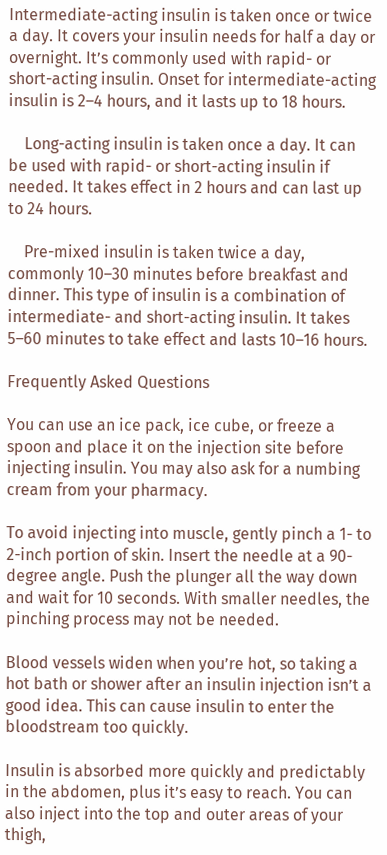Intermediate-acting insulin is taken once or twice a day. It covers your insulin needs for half a day or overnight. It’s commonly used with rapid- or short-acting insulin. Onset for intermediate-acting insulin is 2–4 hours, and it lasts up to 18 hours.

    Long-acting insulin is taken once a day. It can be used with rapid- or short-acting insulin if needed. It takes effect in 2 hours and can last up to 24 hours.

    Pre-mixed insulin is taken twice a day, commonly 10–30 minutes before breakfast and dinner. This type of insulin is a combination of intermediate- and short-acting insulin. It takes 5–60 minutes to take effect and lasts 10–16 hours.

Frequently Asked Questions

You can use an ice pack, ice cube, or freeze a spoon and place it on the injection site before injecting insulin. You may also ask for a numbing cream from your pharmacy.

To avoid injecting into muscle, gently pinch a 1- to 2-inch portion of skin. Insert the needle at a 90-degree angle. Push the plunger all the way down and wait for 10 seconds. With smaller needles, the pinching process may not be needed.

Blood vessels widen when you’re hot, so taking a hot bath or shower after an insulin injection isn’t a good idea. This can cause insulin to enter the bloodstream too quickly.

Insulin is absorbed more quickly and predictably in the abdomen, plus it’s easy to reach. You can also inject into the top and outer areas of your thigh,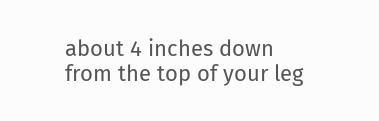about 4 inches down from the top of your leg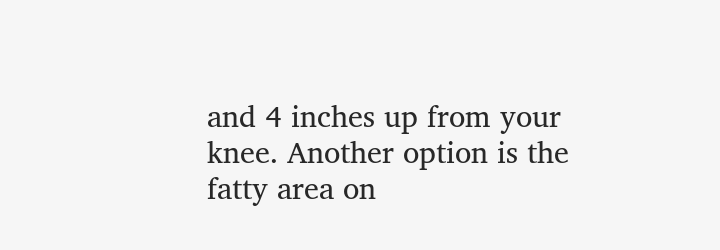and 4 inches up from your knee. Another option is the fatty area on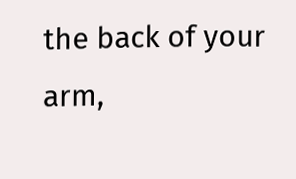the back of your arm,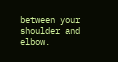between your shoulder and elbow.